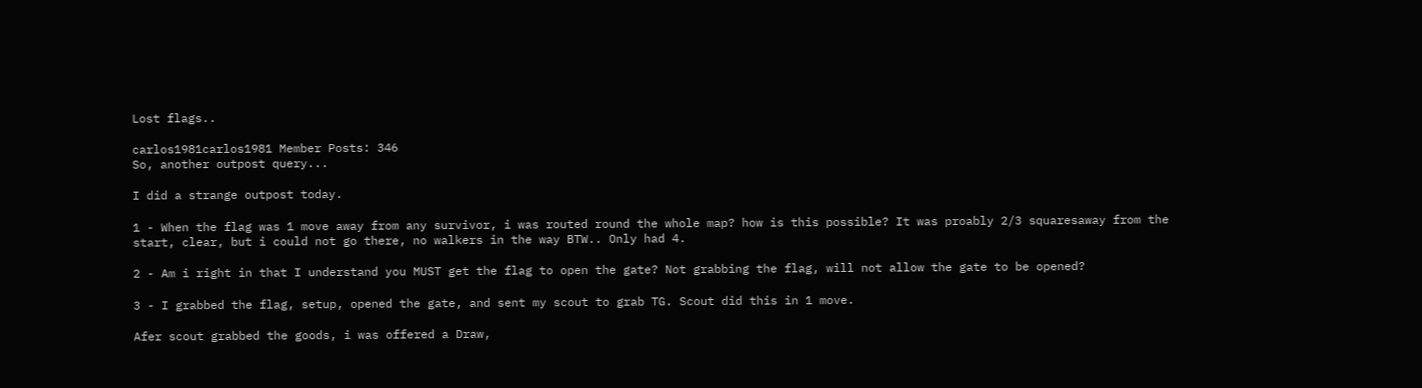Lost flags..

carlos1981carlos1981 Member Posts: 346
So, another outpost query...

I did a strange outpost today.

1 - When the flag was 1 move away from any survivor, i was routed round the whole map? how is this possible? It was proably 2/3 squaresaway from the start, clear, but i could not go there, no walkers in the way BTW.. Only had 4.

2 - Am i right in that I understand you MUST get the flag to open the gate? Not grabbing the flag, will not allow the gate to be opened?

3 - I grabbed the flag, setup, opened the gate, and sent my scout to grab TG. Scout did this in 1 move.

Afer scout grabbed the goods, i was offered a Draw,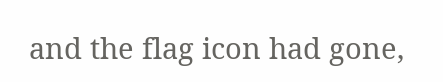and the flag icon had gone,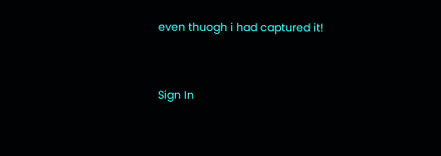even thuogh i had captured it!


Sign In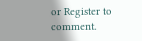or Register to comment.